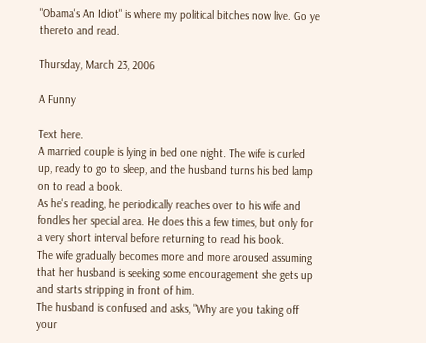"Obama's An Idiot" is where my political bitches now live. Go ye thereto and read.

Thursday, March 23, 2006

A Funny

Text here.
A married couple is lying in bed one night. The wife is curled up, ready to go to sleep, and the husband turns his bed lamp on to read a book.
As he's reading, he periodically reaches over to his wife and fondles her special area. He does this a few times, but only for a very short interval before returning to read his book.
The wife gradually becomes more and more aroused assuming that her husband is seeking some encouragement she gets up and starts stripping in front of him.
The husband is confused and asks, "Why are you taking off your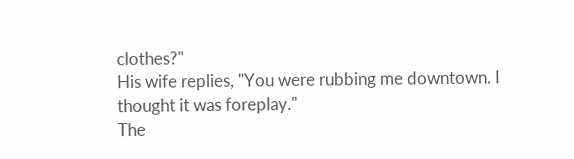clothes?"
His wife replies, "You were rubbing me downtown. I thought it was foreplay."
The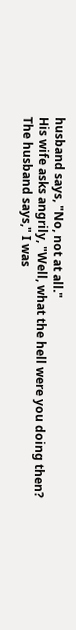husband says, "No, not at all."
His wife asks angrily, "Well, what the hell were you doing then?
The husband says," I was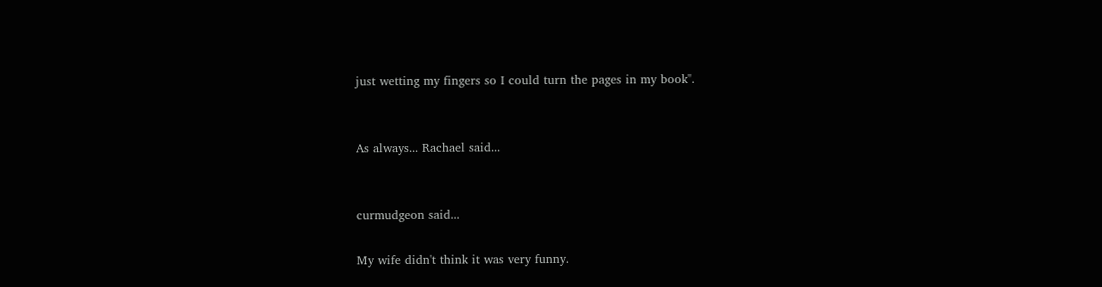just wetting my fingers so I could turn the pages in my book".


As always... Rachael said...


curmudgeon said...

My wife didn't think it was very funny.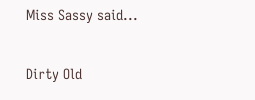Miss Sassy said...

Dirty Old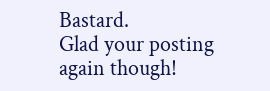Bastard.
Glad your posting again though!